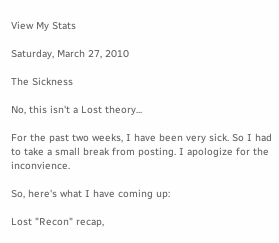View My Stats

Saturday, March 27, 2010

The Sickness

No, this isn't a Lost theory...

For the past two weeks, I have been very sick. So I had to take a small break from posting. I apologize for the inconvience.

So, here's what I have coming up:

Lost "Recon" recap,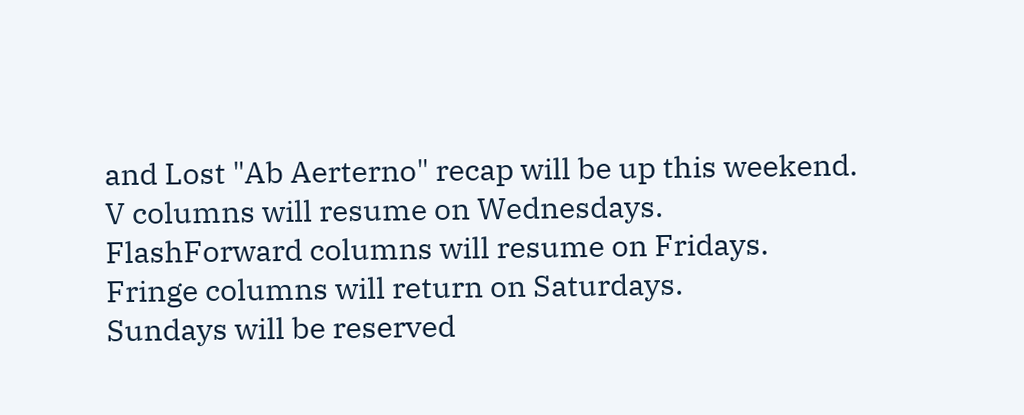and Lost "Ab Aerterno" recap will be up this weekend.
V columns will resume on Wednesdays.
FlashForward columns will resume on Fridays.
Fringe columns will return on Saturdays.
Sundays will be reserved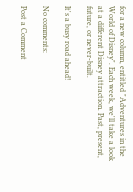for a new column, entitled "Adventures in the World of Disney". Each week, we'll take a look at a different Disney attraction. Past, present, future, or never-built.

It's a busy road ahead!

No comments:

Post a Comment